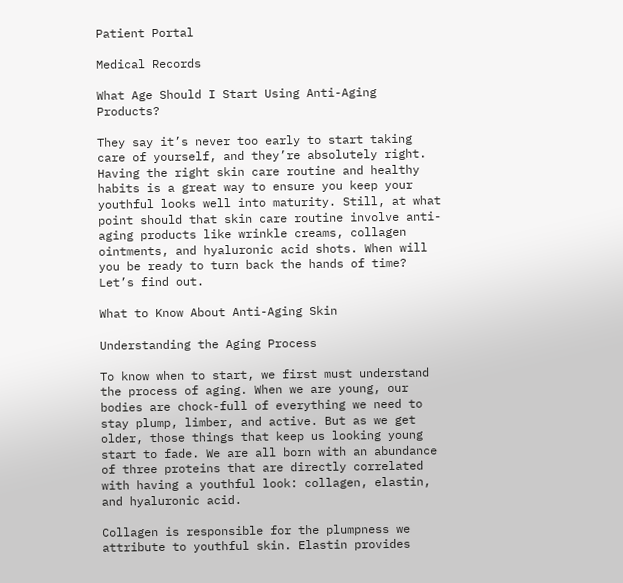Patient Portal

Medical Records

What Age Should I Start Using Anti-Aging Products?

They say it’s never too early to start taking care of yourself, and they’re absolutely right. Having the right skin care routine and healthy habits is a great way to ensure you keep your youthful looks well into maturity. Still, at what point should that skin care routine involve anti-aging products like wrinkle creams, collagen ointments, and hyaluronic acid shots. When will you be ready to turn back the hands of time? Let’s find out.

What to Know About Anti-Aging Skin

Understanding the Aging Process

To know when to start, we first must understand the process of aging. When we are young, our bodies are chock-full of everything we need to stay plump, limber, and active. But as we get older, those things that keep us looking young start to fade. We are all born with an abundance of three proteins that are directly correlated with having a youthful look: collagen, elastin, and hyaluronic acid.

Collagen is responsible for the plumpness we attribute to youthful skin. Elastin provides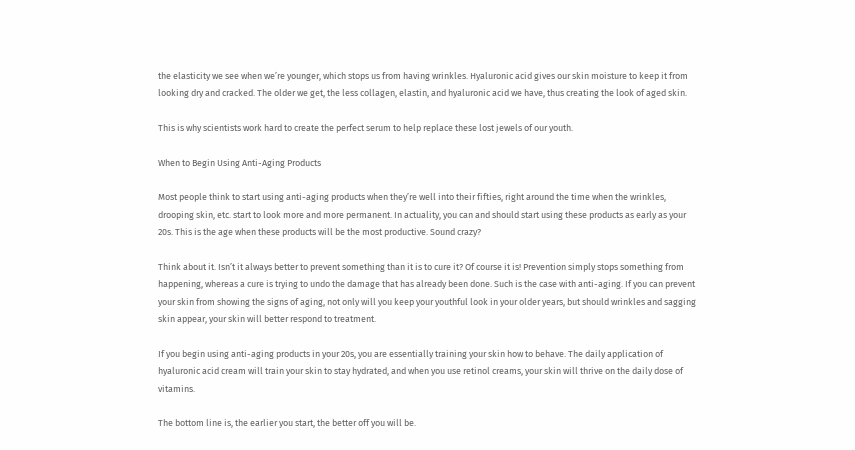the elasticity we see when we’re younger, which stops us from having wrinkles. Hyaluronic acid gives our skin moisture to keep it from looking dry and cracked. The older we get, the less collagen, elastin, and hyaluronic acid we have, thus creating the look of aged skin.

This is why scientists work hard to create the perfect serum to help replace these lost jewels of our youth.

When to Begin Using Anti-Aging Products

Most people think to start using anti-aging products when they’re well into their fifties, right around the time when the wrinkles, drooping skin, etc. start to look more and more permanent. In actuality, you can and should start using these products as early as your 20s. This is the age when these products will be the most productive. Sound crazy?

Think about it. Isn’t it always better to prevent something than it is to cure it? Of course it is! Prevention simply stops something from happening, whereas a cure is trying to undo the damage that has already been done. Such is the case with anti-aging. If you can prevent your skin from showing the signs of aging, not only will you keep your youthful look in your older years, but should wrinkles and sagging skin appear, your skin will better respond to treatment.

If you begin using anti-aging products in your 20s, you are essentially training your skin how to behave. The daily application of hyaluronic acid cream will train your skin to stay hydrated, and when you use retinol creams, your skin will thrive on the daily dose of vitamins.

The bottom line is, the earlier you start, the better off you will be.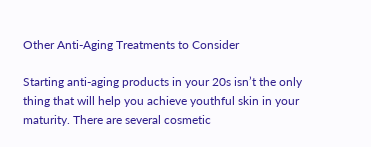Other Anti-Aging Treatments to Consider

Starting anti-aging products in your 20s isn’t the only thing that will help you achieve youthful skin in your maturity. There are several cosmetic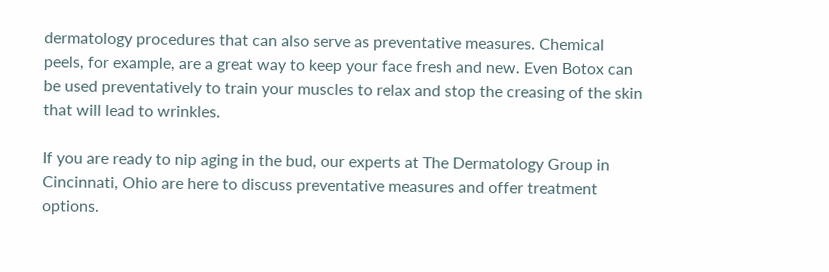dermatology procedures that can also serve as preventative measures. Chemical peels, for example, are a great way to keep your face fresh and new. Even Botox can be used preventatively to train your muscles to relax and stop the creasing of the skin that will lead to wrinkles.

If you are ready to nip aging in the bud, our experts at The Dermatology Group in Cincinnati, Ohio are here to discuss preventative measures and offer treatment options.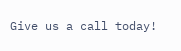Give us a call today!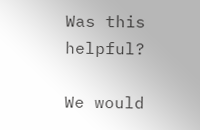Was this helpful?

We would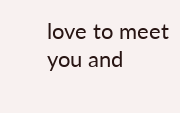love to meet you and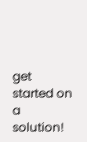get started on a solution!